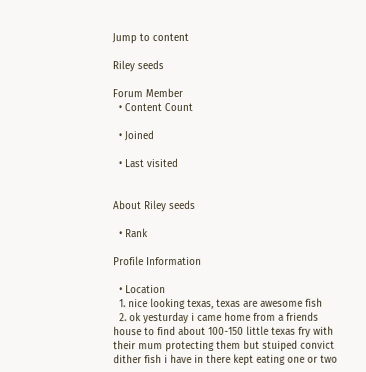Jump to content

Riley seeds

Forum Member
  • Content Count

  • Joined

  • Last visited


About Riley seeds

  • Rank

Profile Information

  • Location
  1. nice looking texas, texas are awesome fish
  2. ok yesturday i came home from a friends house to find about 100-150 little texas fry with their mum protecting them but stuiped convict dither fish i have in there kept eating one or two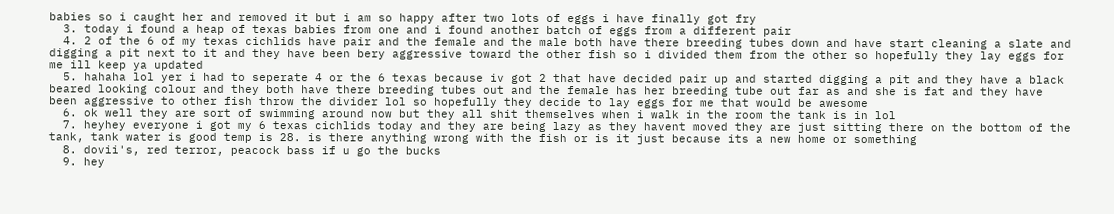babies so i caught her and removed it but i am so happy after two lots of eggs i have finally got fry
  3. today i found a heap of texas babies from one and i found another batch of eggs from a different pair
  4. 2 of the 6 of my texas cichlids have pair and the female and the male both have there breeding tubes down and have start cleaning a slate and digging a pit next to it and they have been bery aggressive toward the other fish so i divided them from the other so hopefully they lay eggs for me ill keep ya updated
  5. hahaha lol yer i had to seperate 4 or the 6 texas because iv got 2 that have decided pair up and started digging a pit and they have a black beared looking colour and they both have there breeding tubes out and the female has her breeding tube out far as and she is fat and they have been aggressive to other fish throw the divider lol so hopefully they decide to lay eggs for me that would be awesome
  6. ok well they are sort of swimming around now but they all shit themselves when i walk in the room the tank is in lol
  7. heyhey everyone i got my 6 texas cichlids today and they are being lazy as they havent moved they are just sitting there on the bottom of the tank, tank water is good temp is 28. is there anything wrong with the fish or is it just because its a new home or something
  8. dovii's, red terror, peacock bass if u go the bucks
  9. hey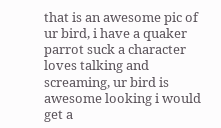that is an awesome pic of ur bird, i have a quaker parrot suck a character loves talking and screaming, ur bird is awesome looking i would get a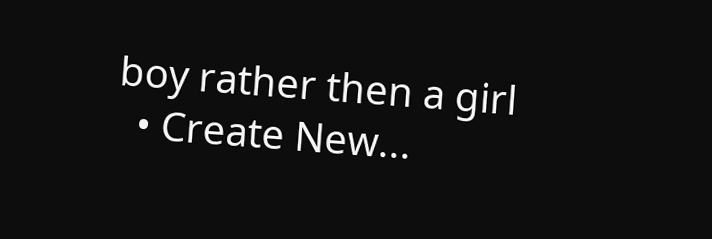boy rather then a girl
  • Create New...